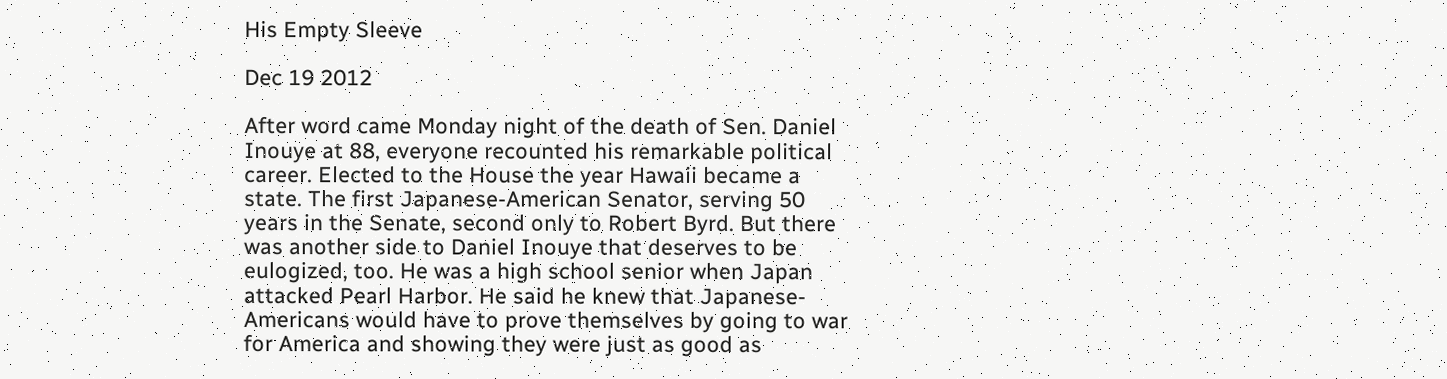His Empty Sleeve

Dec 19 2012

After word came Monday night of the death of Sen. Daniel Inouye at 88, everyone recounted his remarkable political career. Elected to the House the year Hawaii became a state. The first Japanese-American Senator, serving 50 years in the Senate, second only to Robert Byrd. But there was another side to Daniel Inouye that deserves to be eulogized, too. He was a high school senior when Japan attacked Pearl Harbor. He said he knew that Japanese-Americans would have to prove themselves by going to war for America and showing they were just as good as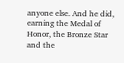anyone else. And he did, earning the Medal of Honor, the Bronze Star and the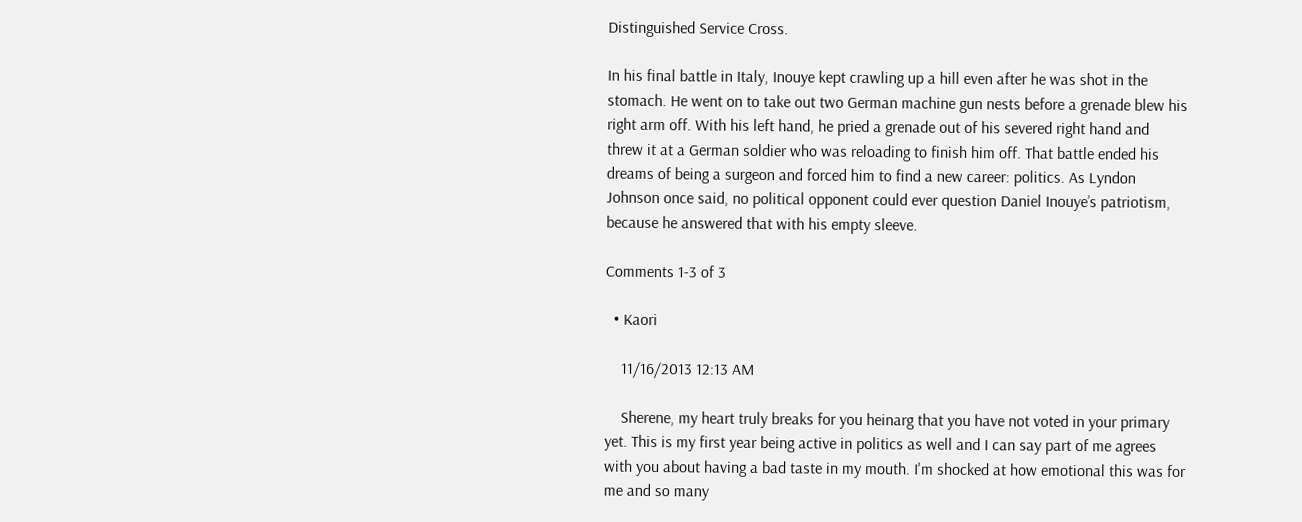Distinguished Service Cross.

In his final battle in Italy, Inouye kept crawling up a hill even after he was shot in the stomach. He went on to take out two German machine gun nests before a grenade blew his right arm off. With his left hand, he pried a grenade out of his severed right hand and threw it at a German soldier who was reloading to finish him off. That battle ended his dreams of being a surgeon and forced him to find a new career: politics. As Lyndon Johnson once said, no political opponent could ever question Daniel Inouye’s patriotism, because he answered that with his empty sleeve.

Comments 1-3 of 3

  • Kaori

    11/16/2013 12:13 AM

    Sherene, my heart truly breaks for you heinarg that you have not voted in your primary yet. This is my first year being active in politics as well and I can say part of me agrees with you about having a bad taste in my mouth. I'm shocked at how emotional this was for me and so many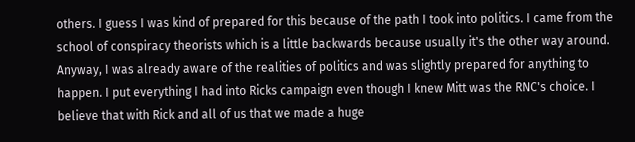others. I guess I was kind of prepared for this because of the path I took into politics. I came from the school of conspiracy theorists which is a little backwards because usually it's the other way around. Anyway, I was already aware of the realities of politics and was slightly prepared for anything to happen. I put everything I had into Ricks campaign even though I knew Mitt was the RNC's choice. I believe that with Rick and all of us that we made a huge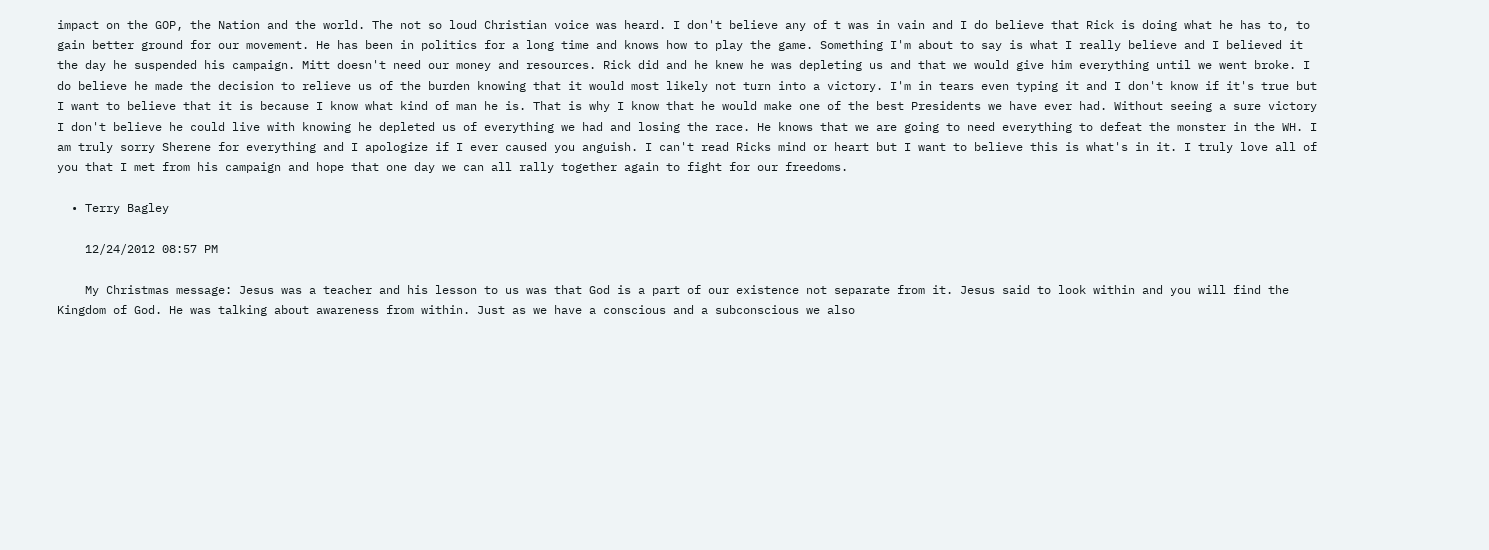impact on the GOP, the Nation and the world. The not so loud Christian voice was heard. I don't believe any of t was in vain and I do believe that Rick is doing what he has to, to gain better ground for our movement. He has been in politics for a long time and knows how to play the game. Something I'm about to say is what I really believe and I believed it the day he suspended his campaign. Mitt doesn't need our money and resources. Rick did and he knew he was depleting us and that we would give him everything until we went broke. I do believe he made the decision to relieve us of the burden knowing that it would most likely not turn into a victory. I'm in tears even typing it and I don't know if it's true but I want to believe that it is because I know what kind of man he is. That is why I know that he would make one of the best Presidents we have ever had. Without seeing a sure victory I don't believe he could live with knowing he depleted us of everything we had and losing the race. He knows that we are going to need everything to defeat the monster in the WH. I am truly sorry Sherene for everything and I apologize if I ever caused you anguish. I can't read Ricks mind or heart but I want to believe this is what's in it. I truly love all of you that I met from his campaign and hope that one day we can all rally together again to fight for our freedoms.

  • Terry Bagley

    12/24/2012 08:57 PM

    My Christmas message: Jesus was a teacher and his lesson to us was that God is a part of our existence not separate from it. Jesus said to look within and you will find the Kingdom of God. He was talking about awareness from within. Just as we have a conscious and a subconscious we also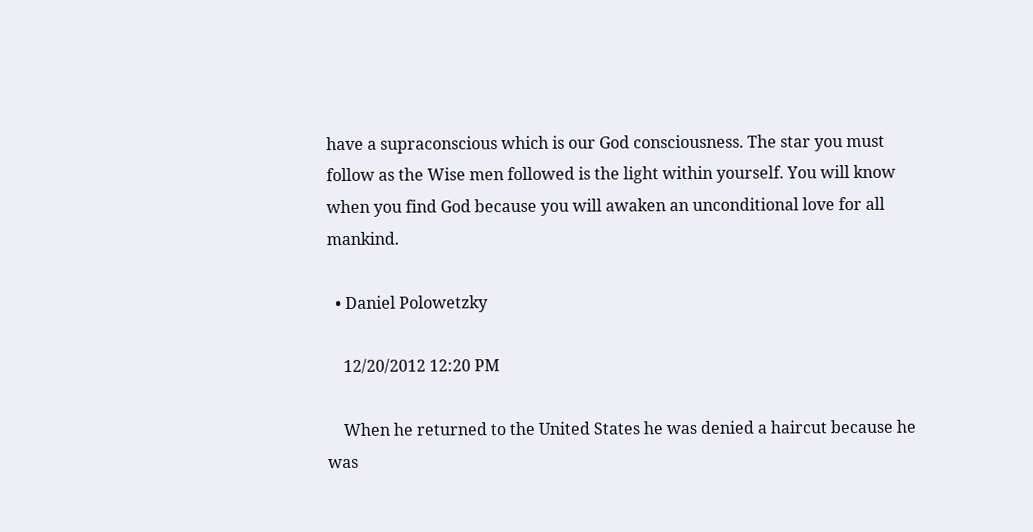have a supraconscious which is our God consciousness. The star you must follow as the Wise men followed is the light within yourself. You will know when you find God because you will awaken an unconditional love for all mankind.

  • Daniel Polowetzky

    12/20/2012 12:20 PM

    When he returned to the United States he was denied a haircut because he was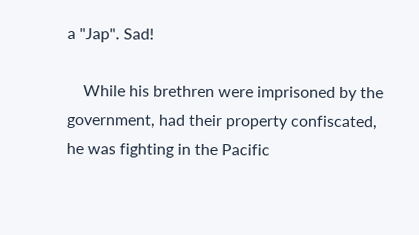a "Jap". Sad!

    While his brethren were imprisoned by the government, had their property confiscated, he was fighting in the Pacific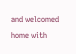and welcomed home with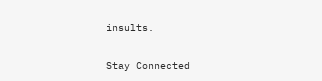insults.

Stay Connected